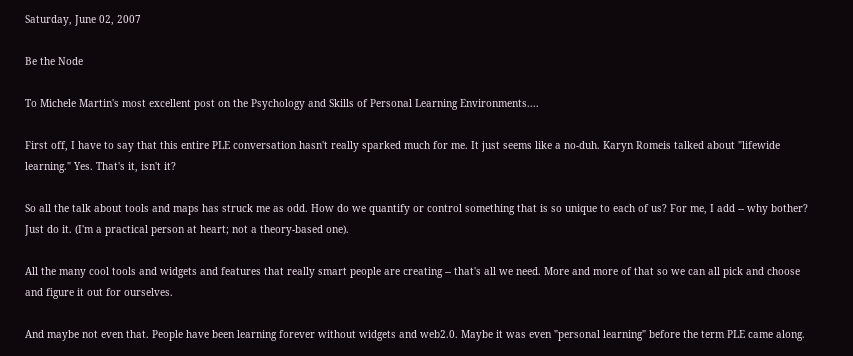Saturday, June 02, 2007

Be the Node

To Michele Martin's most excellent post on the Psychology and Skills of Personal Learning Environments....

First off, I have to say that this entire PLE conversation hasn't really sparked much for me. It just seems like a no-duh. Karyn Romeis talked about "lifewide learning." Yes. That's it, isn't it?

So all the talk about tools and maps has struck me as odd. How do we quantify or control something that is so unique to each of us? For me, I add -- why bother? Just do it. (I'm a practical person at heart; not a theory-based one).

All the many cool tools and widgets and features that really smart people are creating -- that's all we need. More and more of that so we can all pick and choose and figure it out for ourselves.

And maybe not even that. People have been learning forever without widgets and web2.0. Maybe it was even "personal learning" before the term PLE came along.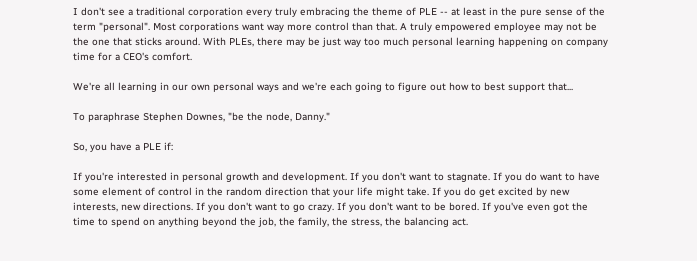I don't see a traditional corporation every truly embracing the theme of PLE -- at least in the pure sense of the term "personal". Most corporations want way more control than that. A truly empowered employee may not be the one that sticks around. With PLEs, there may be just way too much personal learning happening on company time for a CEO's comfort.

We're all learning in our own personal ways and we're each going to figure out how to best support that...

To paraphrase Stephen Downes, "be the node, Danny."

So, you have a PLE if:

If you're interested in personal growth and development. If you don't want to stagnate. If you do want to have some element of control in the random direction that your life might take. If you do get excited by new interests, new directions. If you don't want to go crazy. If you don't want to be bored. If you've even got the time to spend on anything beyond the job, the family, the stress, the balancing act.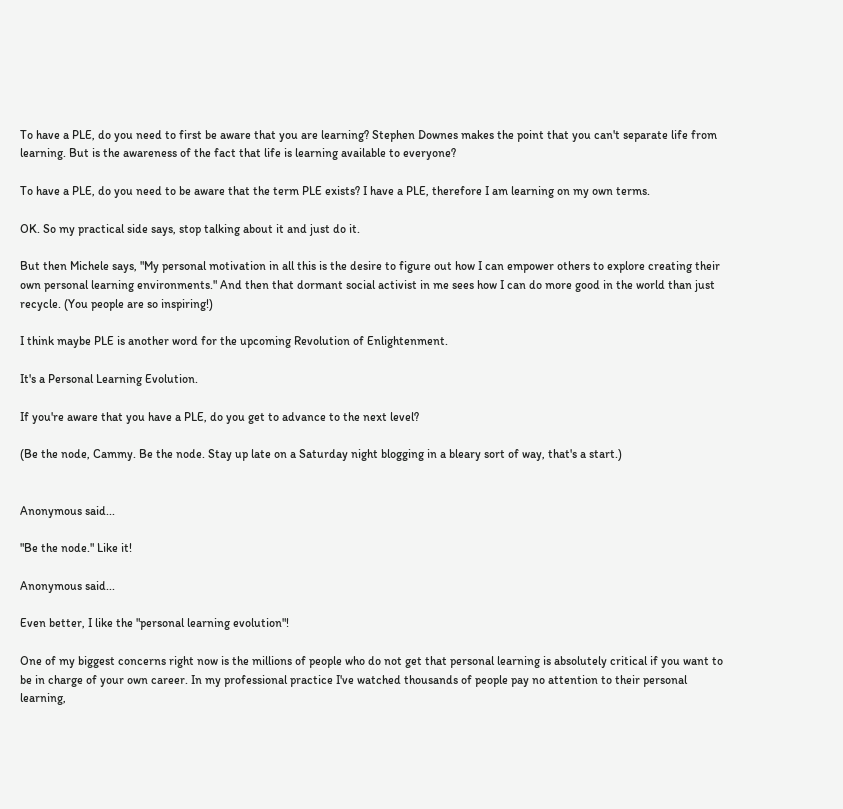To have a PLE, do you need to first be aware that you are learning? Stephen Downes makes the point that you can't separate life from learning. But is the awareness of the fact that life is learning available to everyone?

To have a PLE, do you need to be aware that the term PLE exists? I have a PLE, therefore I am learning on my own terms.

OK. So my practical side says, stop talking about it and just do it.

But then Michele says, "My personal motivation in all this is the desire to figure out how I can empower others to explore creating their own personal learning environments." And then that dormant social activist in me sees how I can do more good in the world than just recycle. (You people are so inspiring!)

I think maybe PLE is another word for the upcoming Revolution of Enlightenment.

It's a Personal Learning Evolution.

If you're aware that you have a PLE, do you get to advance to the next level?

(Be the node, Cammy. Be the node. Stay up late on a Saturday night blogging in a bleary sort of way, that's a start.)


Anonymous said...

"Be the node." Like it!

Anonymous said...

Even better, I like the "personal learning evolution"!

One of my biggest concerns right now is the millions of people who do not get that personal learning is absolutely critical if you want to be in charge of your own career. In my professional practice I've watched thousands of people pay no attention to their personal learning,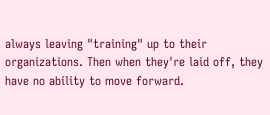always leaving "training" up to their organizations. Then when they're laid off, they have no ability to move forward.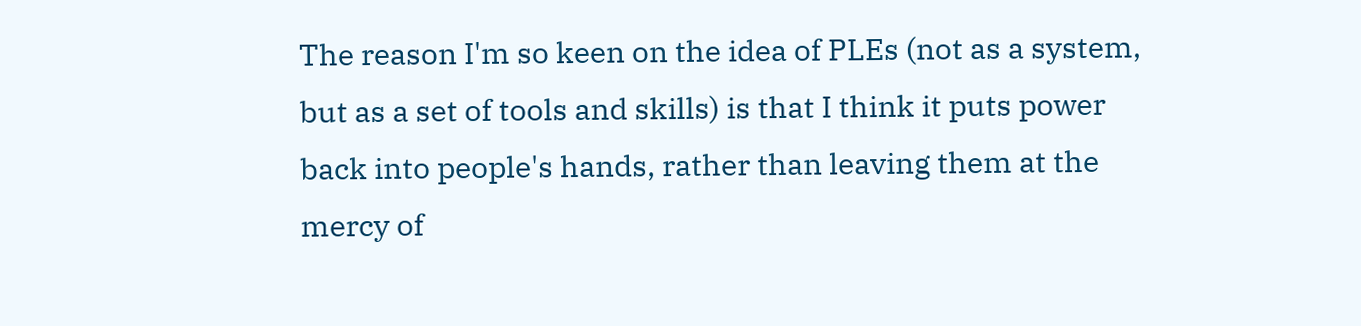The reason I'm so keen on the idea of PLEs (not as a system, but as a set of tools and skills) is that I think it puts power back into people's hands, rather than leaving them at the mercy of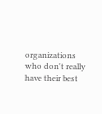organizations who don't really have their best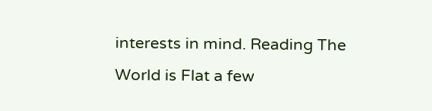interests in mind. Reading The World is Flat a few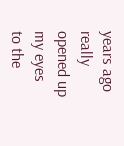years ago really opened up my eyes to the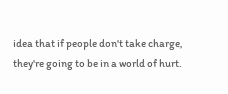idea that if people don't take charge, they're going to be in a world of hurt.